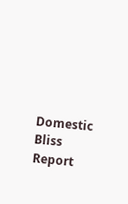Domestic Bliss Report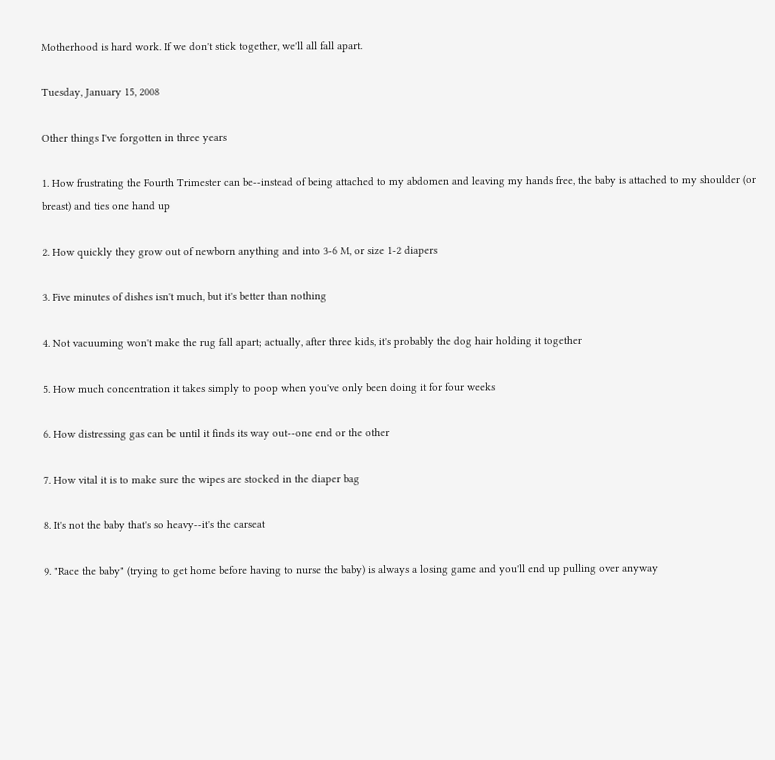Motherhood is hard work. If we don't stick together, we'll all fall apart.

Tuesday, January 15, 2008

Other things I've forgotten in three years

1. How frustrating the Fourth Trimester can be--instead of being attached to my abdomen and leaving my hands free, the baby is attached to my shoulder (or breast) and ties one hand up

2. How quickly they grow out of newborn anything and into 3-6 M, or size 1-2 diapers

3. Five minutes of dishes isn't much, but it's better than nothing

4. Not vacuuming won't make the rug fall apart; actually, after three kids, it's probably the dog hair holding it together

5. How much concentration it takes simply to poop when you've only been doing it for four weeks

6. How distressing gas can be until it finds its way out--one end or the other

7. How vital it is to make sure the wipes are stocked in the diaper bag

8. It's not the baby that's so heavy--it's the carseat

9. "Race the baby" (trying to get home before having to nurse the baby) is always a losing game and you'll end up pulling over anyway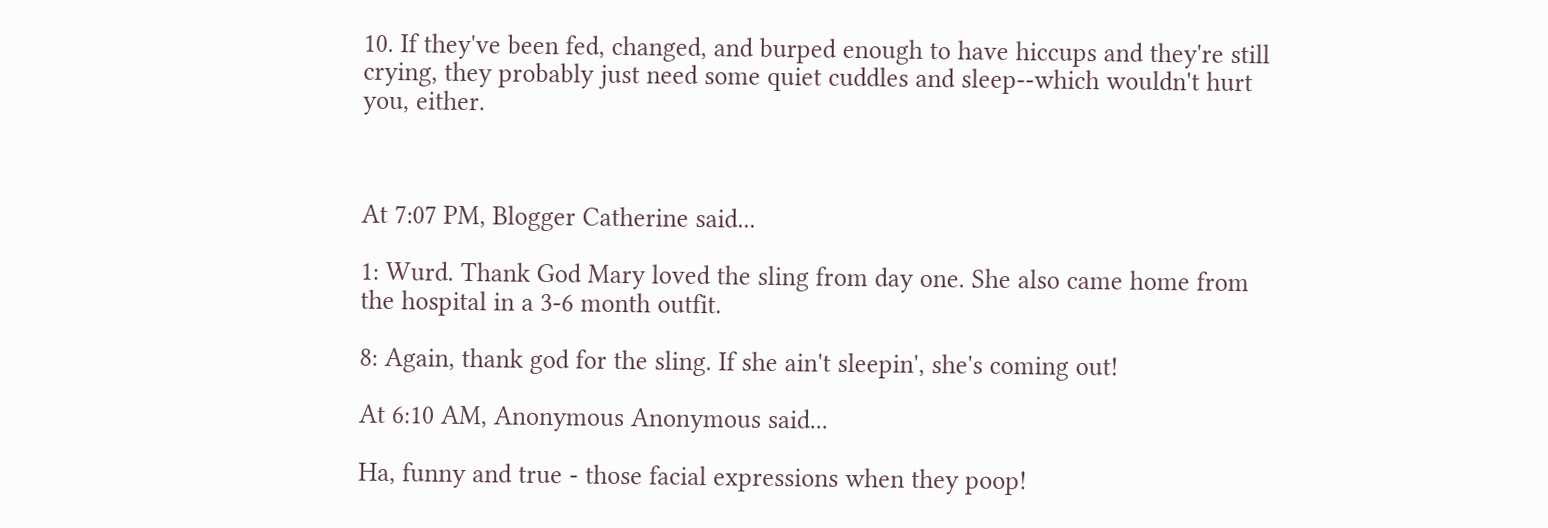10. If they've been fed, changed, and burped enough to have hiccups and they're still crying, they probably just need some quiet cuddles and sleep--which wouldn't hurt you, either.



At 7:07 PM, Blogger Catherine said...

1: Wurd. Thank God Mary loved the sling from day one. She also came home from the hospital in a 3-6 month outfit.

8: Again, thank god for the sling. If she ain't sleepin', she's coming out!

At 6:10 AM, Anonymous Anonymous said...

Ha, funny and true - those facial expressions when they poop!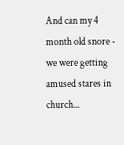And can my 4 month old snore - we were getting amused stares in church...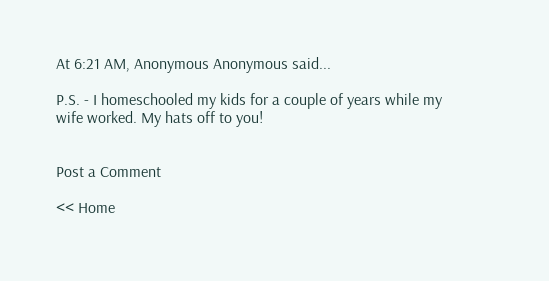At 6:21 AM, Anonymous Anonymous said...

P.S. - I homeschooled my kids for a couple of years while my wife worked. My hats off to you!


Post a Comment

<< Home